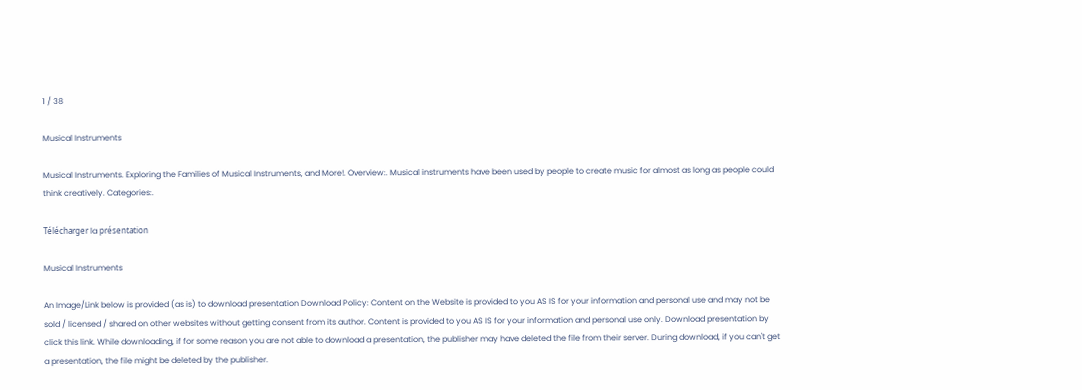1 / 38

Musical Instruments

Musical Instruments. Exploring the Families of Musical Instruments, and More!. Overview:. Musical instruments have been used by people to create music for almost as long as people could think creatively. Categories:.

Télécharger la présentation

Musical Instruments

An Image/Link below is provided (as is) to download presentation Download Policy: Content on the Website is provided to you AS IS for your information and personal use and may not be sold / licensed / shared on other websites without getting consent from its author. Content is provided to you AS IS for your information and personal use only. Download presentation by click this link. While downloading, if for some reason you are not able to download a presentation, the publisher may have deleted the file from their server. During download, if you can't get a presentation, the file might be deleted by the publisher.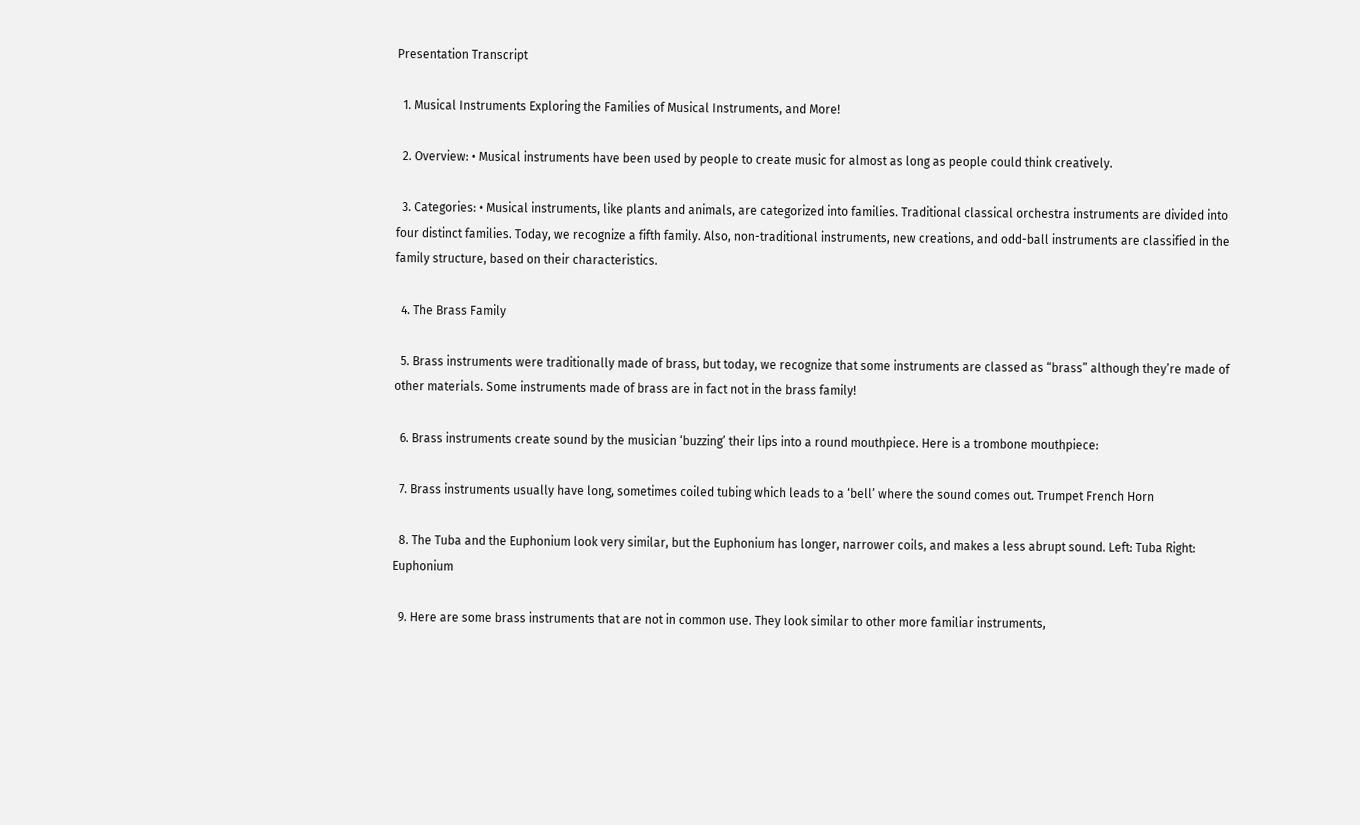Presentation Transcript

  1. Musical Instruments Exploring the Families of Musical Instruments, and More!

  2. Overview: • Musical instruments have been used by people to create music for almost as long as people could think creatively.

  3. Categories: • Musical instruments, like plants and animals, are categorized into families. Traditional classical orchestra instruments are divided into four distinct families. Today, we recognize a fifth family. Also, non-traditional instruments, new creations, and odd-ball instruments are classified in the family structure, based on their characteristics.

  4. The Brass Family

  5. Brass instruments were traditionally made of brass, but today, we recognize that some instruments are classed as “brass” although they’re made of other materials. Some instruments made of brass are in fact not in the brass family!

  6. Brass instruments create sound by the musician ‘buzzing’ their lips into a round mouthpiece. Here is a trombone mouthpiece:

  7. Brass instruments usually have long, sometimes coiled tubing which leads to a ‘bell’ where the sound comes out. Trumpet French Horn

  8. The Tuba and the Euphonium look very similar, but the Euphonium has longer, narrower coils, and makes a less abrupt sound. Left: Tuba Right: Euphonium

  9. Here are some brass instruments that are not in common use. They look similar to other more familiar instruments,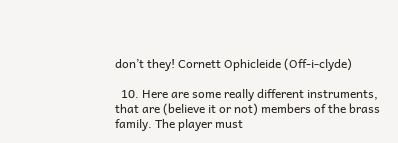don’t they! Cornett Ophicleide (Off-i-clyde)

  10. Here are some really different instruments, that are (believe it or not) members of the brass family. The player must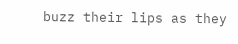buzz their lips as they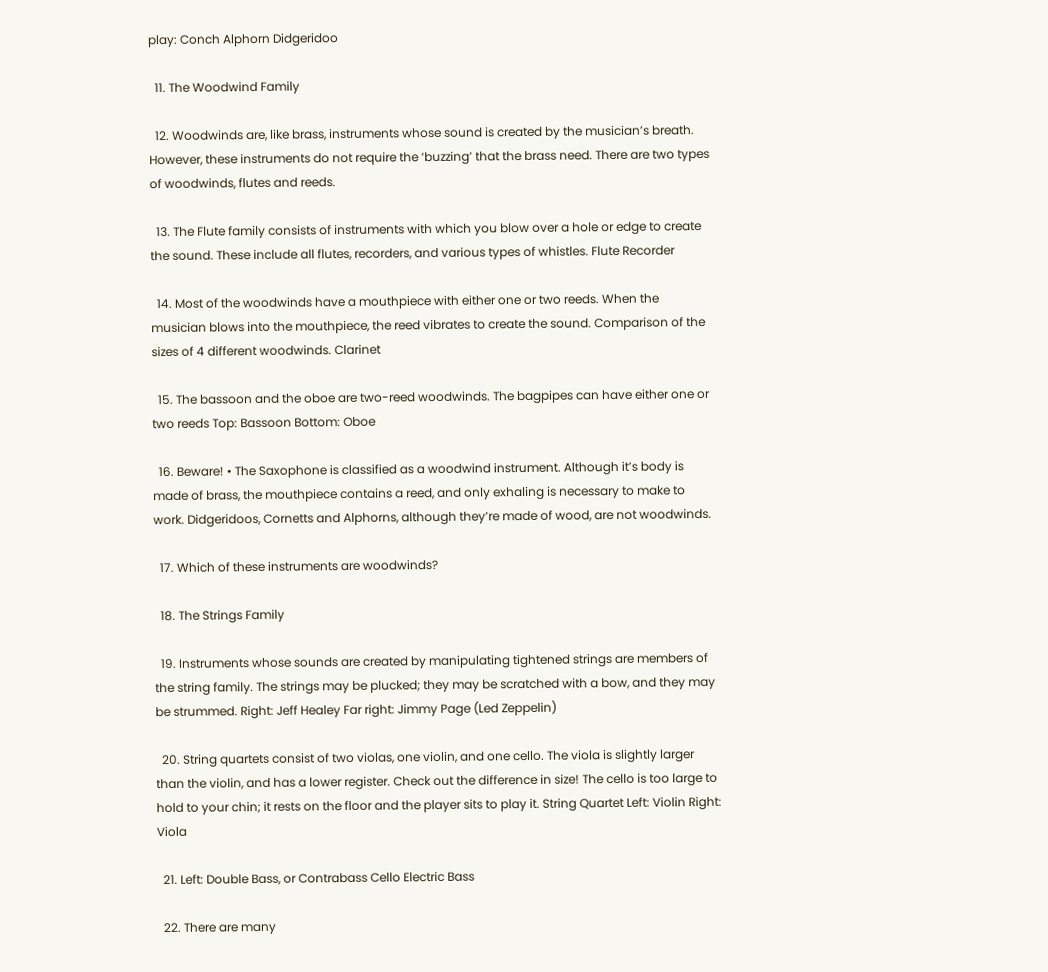play: Conch Alphorn Didgeridoo

  11. The Woodwind Family

  12. Woodwinds are, like brass, instruments whose sound is created by the musician’s breath. However, these instruments do not require the ‘buzzing’ that the brass need. There are two types of woodwinds, flutes and reeds.

  13. The Flute family consists of instruments with which you blow over a hole or edge to create the sound. These include all flutes, recorders, and various types of whistles. Flute Recorder

  14. Most of the woodwinds have a mouthpiece with either one or two reeds. When the musician blows into the mouthpiece, the reed vibrates to create the sound. Comparison of the sizes of 4 different woodwinds. Clarinet

  15. The bassoon and the oboe are two-reed woodwinds. The bagpipes can have either one or two reeds Top: Bassoon Bottom: Oboe

  16. Beware! • The Saxophone is classified as a woodwind instrument. Although it’s body is made of brass, the mouthpiece contains a reed, and only exhaling is necessary to make to work. Didgeridoos, Cornetts and Alphorns, although they’re made of wood, are not woodwinds.

  17. Which of these instruments are woodwinds?

  18. The Strings Family

  19. Instruments whose sounds are created by manipulating tightened strings are members of the string family. The strings may be plucked; they may be scratched with a bow, and they may be strummed. Right: Jeff Healey Far right: Jimmy Page (Led Zeppelin)

  20. String quartets consist of two violas, one violin, and one cello. The viola is slightly larger than the violin, and has a lower register. Check out the difference in size! The cello is too large to hold to your chin; it rests on the floor and the player sits to play it. String Quartet Left: Violin Right: Viola

  21. Left: Double Bass, or Contrabass Cello Electric Bass

  22. There are many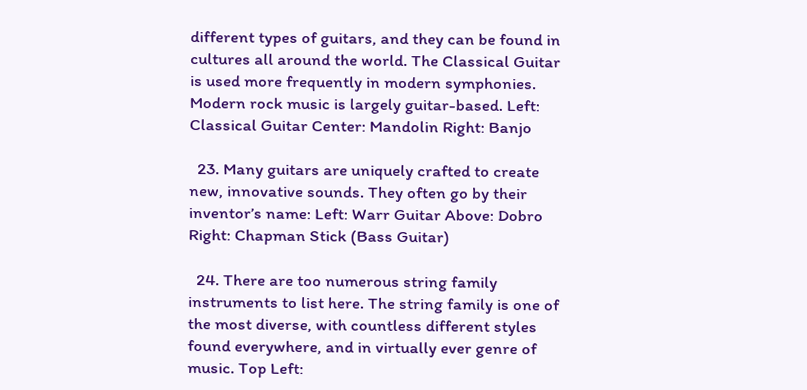different types of guitars, and they can be found in cultures all around the world. The Classical Guitar is used more frequently in modern symphonies. Modern rock music is largely guitar-based. Left: Classical Guitar Center: Mandolin Right: Banjo

  23. Many guitars are uniquely crafted to create new, innovative sounds. They often go by their inventor’s name: Left: Warr Guitar Above: Dobro Right: Chapman Stick (Bass Guitar)

  24. There are too numerous string family instruments to list here. The string family is one of the most diverse, with countless different styles found everywhere, and in virtually ever genre of music. Top Left: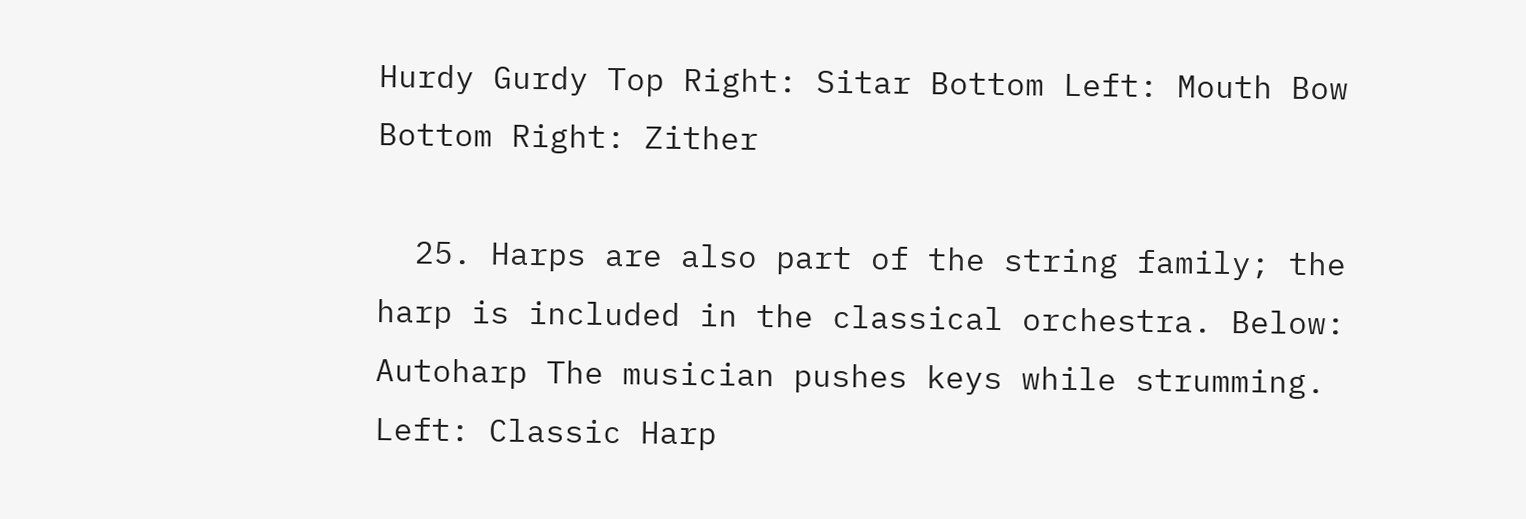Hurdy Gurdy Top Right: Sitar Bottom Left: Mouth Bow Bottom Right: Zither

  25. Harps are also part of the string family; the harp is included in the classical orchestra. Below: Autoharp The musician pushes keys while strumming. Left: Classic Harp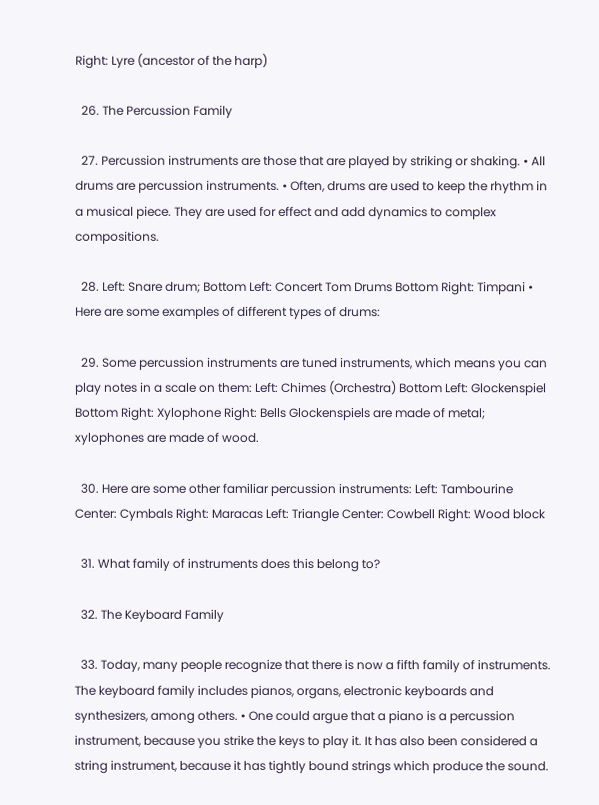Right: Lyre (ancestor of the harp)

  26. The Percussion Family

  27. Percussion instruments are those that are played by striking or shaking. • All drums are percussion instruments. • Often, drums are used to keep the rhythm in a musical piece. They are used for effect and add dynamics to complex compositions.

  28. Left: Snare drum; Bottom Left: Concert Tom Drums Bottom Right: Timpani • Here are some examples of different types of drums:

  29. Some percussion instruments are tuned instruments, which means you can play notes in a scale on them: Left: Chimes (Orchestra) Bottom Left: Glockenspiel Bottom Right: Xylophone Right: Bells Glockenspiels are made of metal; xylophones are made of wood.

  30. Here are some other familiar percussion instruments: Left: Tambourine Center: Cymbals Right: Maracas Left: Triangle Center: Cowbell Right: Wood block

  31. What family of instruments does this belong to?

  32. The Keyboard Family

  33. Today, many people recognize that there is now a fifth family of instruments. The keyboard family includes pianos, organs, electronic keyboards and synthesizers, among others. • One could argue that a piano is a percussion instrument, because you strike the keys to play it. It has also been considered a string instrument, because it has tightly bound strings which produce the sound.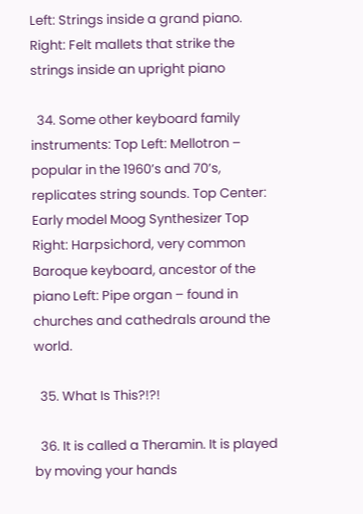Left: Strings inside a grand piano. Right: Felt mallets that strike the strings inside an upright piano

  34. Some other keyboard family instruments: Top Left: Mellotron – popular in the 1960’s and 70’s, replicates string sounds. Top Center: Early model Moog Synthesizer Top Right: Harpsichord, very common Baroque keyboard, ancestor of the piano Left: Pipe organ – found in churches and cathedrals around the world.

  35. What Is This?!?!

  36. It is called a Theramin. It is played by moving your hands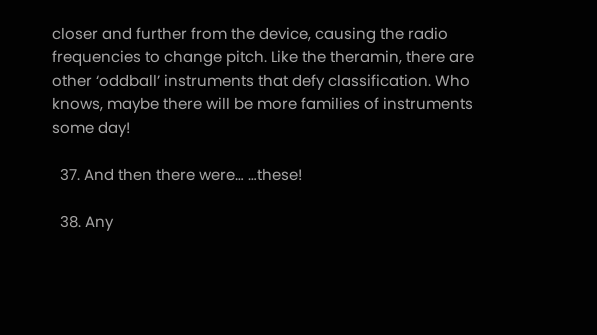closer and further from the device, causing the radio frequencies to change pitch. Like the theramin, there are other ‘oddball’ instruments that defy classification. Who knows, maybe there will be more families of instruments some day!

  37. And then there were… …these!

  38. Any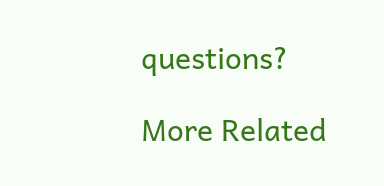questions?

More Related